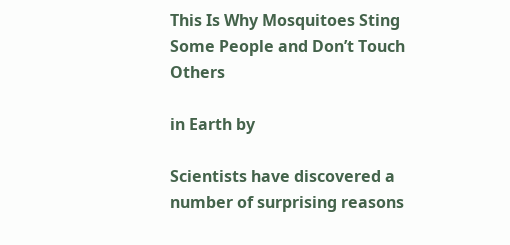This Is Why Mosquitoes Sting Some People and Don’t Touch Others

in Earth by

Scientists have discovered a number of surprising reasons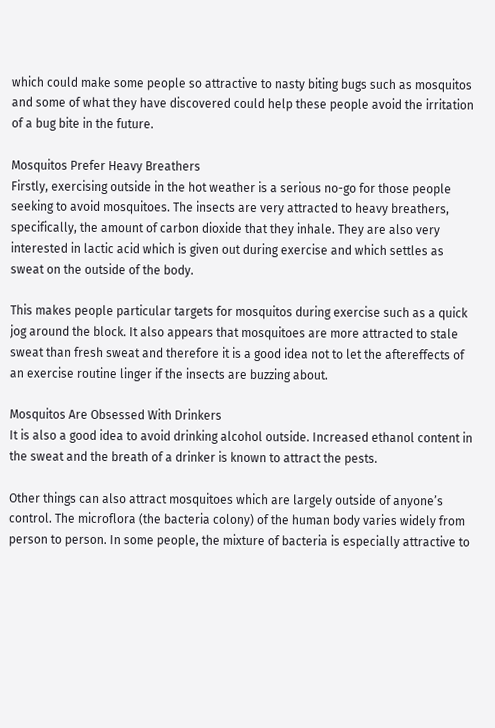which could make some people so attractive to nasty biting bugs such as mosquitos and some of what they have discovered could help these people avoid the irritation of a bug bite in the future.

Mosquitos Prefer Heavy Breathers
Firstly, exercising outside in the hot weather is a serious no-go for those people seeking to avoid mosquitoes. The insects are very attracted to heavy breathers, specifically, the amount of carbon dioxide that they inhale. They are also very interested in lactic acid which is given out during exercise and which settles as sweat on the outside of the body.

This makes people particular targets for mosquitos during exercise such as a quick jog around the block. It also appears that mosquitoes are more attracted to stale sweat than fresh sweat and therefore it is a good idea not to let the aftereffects of an exercise routine linger if the insects are buzzing about.

Mosquitos Are Obsessed With Drinkers
It is also a good idea to avoid drinking alcohol outside. Increased ethanol content in the sweat and the breath of a drinker is known to attract the pests.

Other things can also attract mosquitoes which are largely outside of anyone’s control. The microflora (the bacteria colony) of the human body varies widely from person to person. In some people, the mixture of bacteria is especially attractive to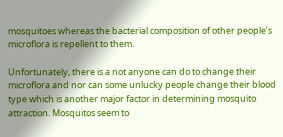mosquitoes whereas the bacterial composition of other people’s microflora is repellent to them.

Unfortunately, there is a not anyone can do to change their microflora and nor can some unlucky people change their blood type which is another major factor in determining mosquito attraction. Mosquitos seem to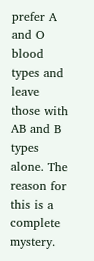prefer A and O blood types and leave those with AB and B types alone. The reason for this is a complete mystery.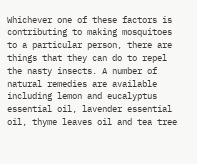Whichever one of these factors is contributing to making mosquitoes to a particular person, there are things that they can do to repel the nasty insects. A number of natural remedies are available including lemon and eucalyptus essential oil, lavender essential oil, thyme leaves oil and tea tree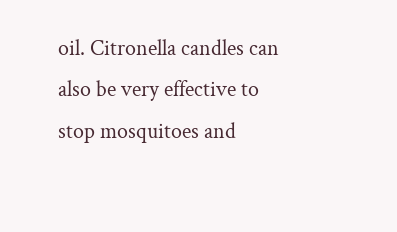oil. Citronella candles can also be very effective to stop mosquitoes and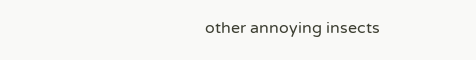other annoying insects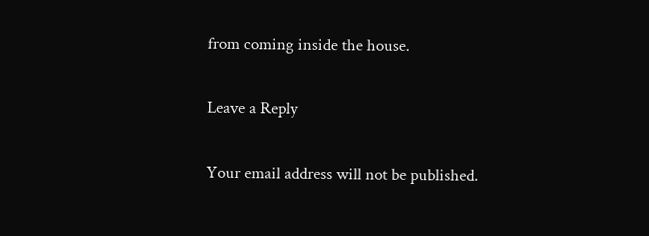from coming inside the house.

Leave a Reply

Your email address will not be published.